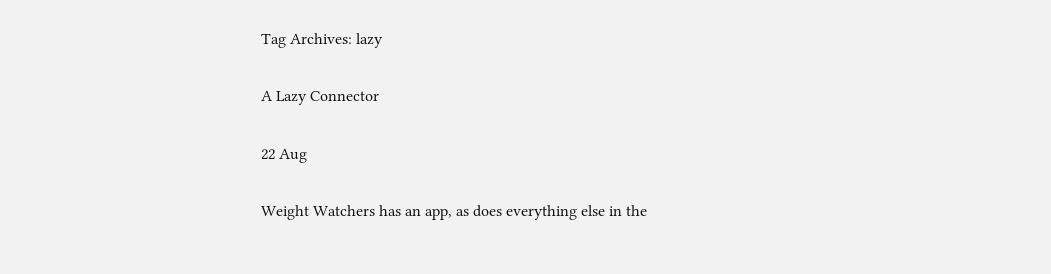Tag Archives: lazy

A Lazy Connector

22 Aug

Weight Watchers has an app, as does everything else in the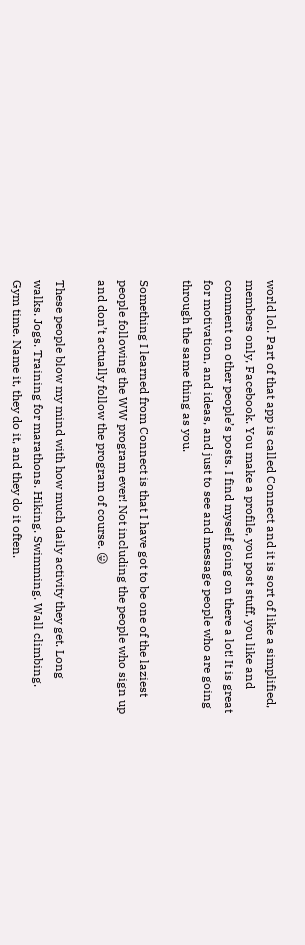world lol. Part of that app is called Connect and it is sort of like a simplified, members only, Facebook. You make a profile, you post stuff, you like and comment on other people’s posts. I find myself going on there a lot! It is great for motivation, and ideas, and just to see and message people who are going through the same thing as you.

Something I learned from Connect is that I have got to be one of the laziest people following the WW program ever! Not including the people who sign up and don’t actually follow the program of course. 😛

These people blow my mind with how much daily activity they get. Long walks. Jogs. Training for marathons. Hiking. Swimming. Wall climbing. Gym time. Name it, they do it, and they do it often.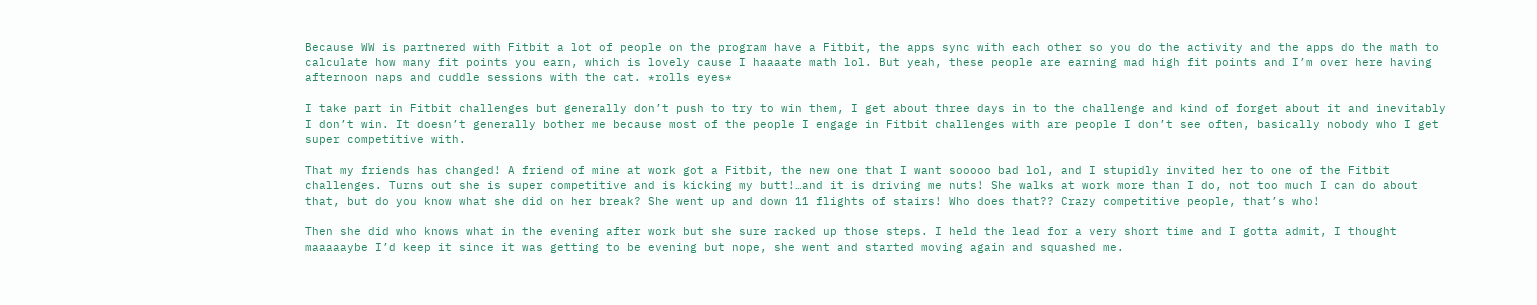Because WW is partnered with Fitbit a lot of people on the program have a Fitbit, the apps sync with each other so you do the activity and the apps do the math to calculate how many fit points you earn, which is lovely cause I haaaate math lol. But yeah, these people are earning mad high fit points and I’m over here having afternoon naps and cuddle sessions with the cat. *rolls eyes*

I take part in Fitbit challenges but generally don’t push to try to win them, I get about three days in to the challenge and kind of forget about it and inevitably I don’t win. It doesn’t generally bother me because most of the people I engage in Fitbit challenges with are people I don’t see often, basically nobody who I get super competitive with.

That my friends has changed! A friend of mine at work got a Fitbit, the new one that I want sooooo bad lol, and I stupidly invited her to one of the Fitbit challenges. Turns out she is super competitive and is kicking my butt!…and it is driving me nuts! She walks at work more than I do, not too much I can do about that, but do you know what she did on her break? She went up and down 11 flights of stairs! Who does that?? Crazy competitive people, that’s who!

Then she did who knows what in the evening after work but she sure racked up those steps. I held the lead for a very short time and I gotta admit, I thought maaaaaybe I’d keep it since it was getting to be evening but nope, she went and started moving again and squashed me.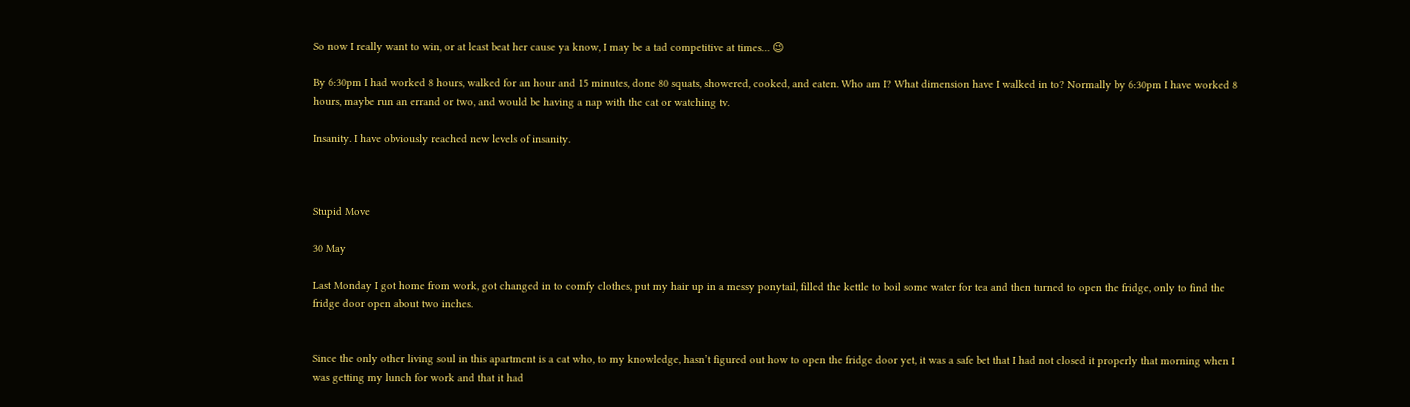So now I really want to win, or at least beat her cause ya know, I may be a tad competitive at times… 😉

By 6:30pm I had worked 8 hours, walked for an hour and 15 minutes, done 80 squats, showered, cooked, and eaten. Who am I? What dimension have I walked in to? Normally by 6:30pm I have worked 8 hours, maybe run an errand or two, and would be having a nap with the cat or watching tv.

Insanity. I have obviously reached new levels of insanity.



Stupid Move

30 May

Last Monday I got home from work, got changed in to comfy clothes, put my hair up in a messy ponytail, filled the kettle to boil some water for tea and then turned to open the fridge, only to find the fridge door open about two inches.


Since the only other living soul in this apartment is a cat who, to my knowledge, hasn’t figured out how to open the fridge door yet, it was a safe bet that I had not closed it properly that morning when I was getting my lunch for work and that it had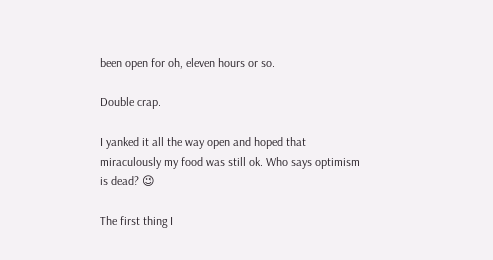been open for oh, eleven hours or so.

Double crap.

I yanked it all the way open and hoped that miraculously my food was still ok. Who says optimism is dead? 😉

The first thing I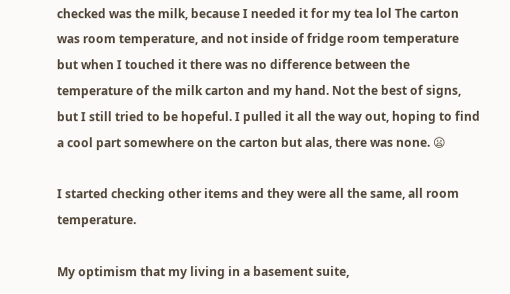checked was the milk, because I needed it for my tea lol The carton was room temperature, and not inside of fridge room temperature but when I touched it there was no difference between the temperature of the milk carton and my hand. Not the best of signs, but I still tried to be hopeful. I pulled it all the way out, hoping to find a cool part somewhere on the carton but alas, there was none. 😦

I started checking other items and they were all the same, all room temperature.

My optimism that my living in a basement suite,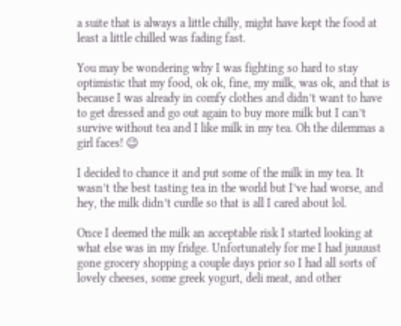a suite that is always a little chilly, might have kept the food at least a little chilled was fading fast.

You may be wondering why I was fighting so hard to stay optimistic that my food, ok ok, fine, my milk, was ok, and that is because I was already in comfy clothes and didn’t want to have to get dressed and go out again to buy more milk but I can’t survive without tea and I like milk in my tea. Oh the dilemmas a girl faces! 😉

I decided to chance it and put some of the milk in my tea. It wasn’t the best tasting tea in the world but I’ve had worse, and hey, the milk didn’t curdle so that is all I cared about lol.

Once I deemed the milk an acceptable risk I started looking at what else was in my fridge. Unfortunately for me I had juuuust gone grocery shopping a couple days prior so I had all sorts of lovely cheeses, some greek yogurt, deli meat, and other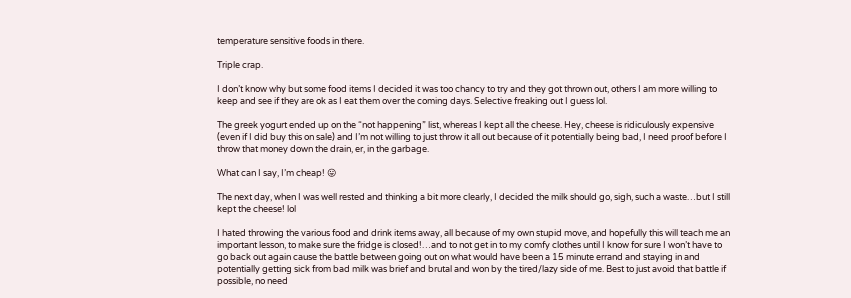temperature sensitive foods in there.

Triple crap.

I don’t know why but some food items I decided it was too chancy to try and they got thrown out, others I am more willing to keep and see if they are ok as I eat them over the coming days. Selective freaking out I guess lol.

The greek yogurt ended up on the “not happening” list, whereas I kept all the cheese. Hey, cheese is ridiculously expensive (even if I did buy this on sale) and I’m not willing to just throw it all out because of it potentially being bad, I need proof before I throw that money down the drain, er, in the garbage.

What can I say, I’m cheap! 😛

The next day, when I was well rested and thinking a bit more clearly, I decided the milk should go, sigh, such a waste…but I still kept the cheese! lol

I hated throwing the various food and drink items away, all because of my own stupid move, and hopefully this will teach me an important lesson, to make sure the fridge is closed!…and to not get in to my comfy clothes until I know for sure I won’t have to go back out again cause the battle between going out on what would have been a 15 minute errand and staying in and potentially getting sick from bad milk was brief and brutal and won by the tired/lazy side of me. Best to just avoid that battle if possible, no need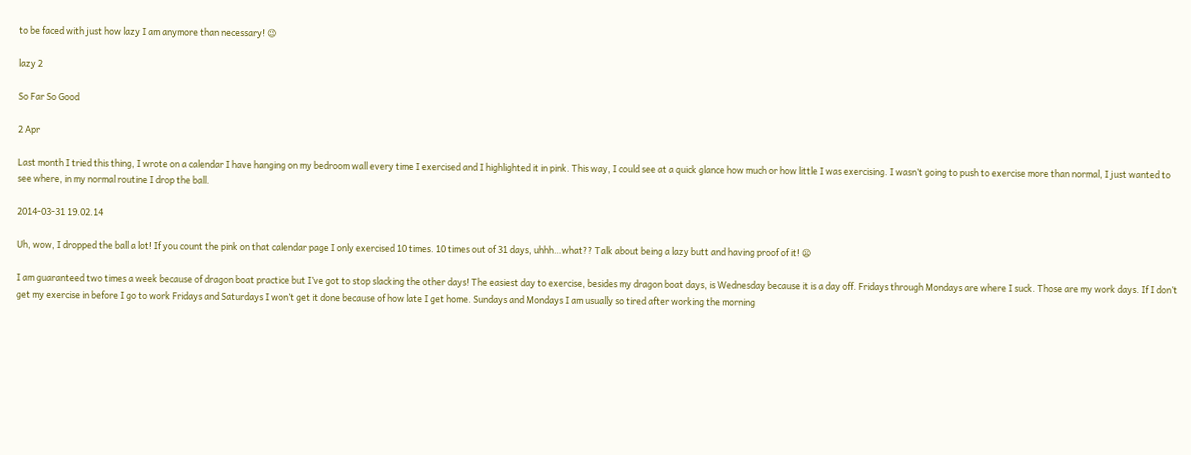to be faced with just how lazy I am anymore than necessary! 😉

lazy 2

So Far So Good

2 Apr

Last month I tried this thing, I wrote on a calendar I have hanging on my bedroom wall every time I exercised and I highlighted it in pink. This way, I could see at a quick glance how much or how little I was exercising. I wasn’t going to push to exercise more than normal, I just wanted to see where, in my normal routine I drop the ball.

2014-03-31 19.02.14

Uh, wow, I dropped the ball a lot! If you count the pink on that calendar page I only exercised 10 times. 10 times out of 31 days, uhhh…what?? Talk about being a lazy butt and having proof of it! 😦

I am guaranteed two times a week because of dragon boat practice but I’ve got to stop slacking the other days! The easiest day to exercise, besides my dragon boat days, is Wednesday because it is a day off. Fridays through Mondays are where I suck. Those are my work days. If I don’t get my exercise in before I go to work Fridays and Saturdays I won’t get it done because of how late I get home. Sundays and Mondays I am usually so tired after working the morning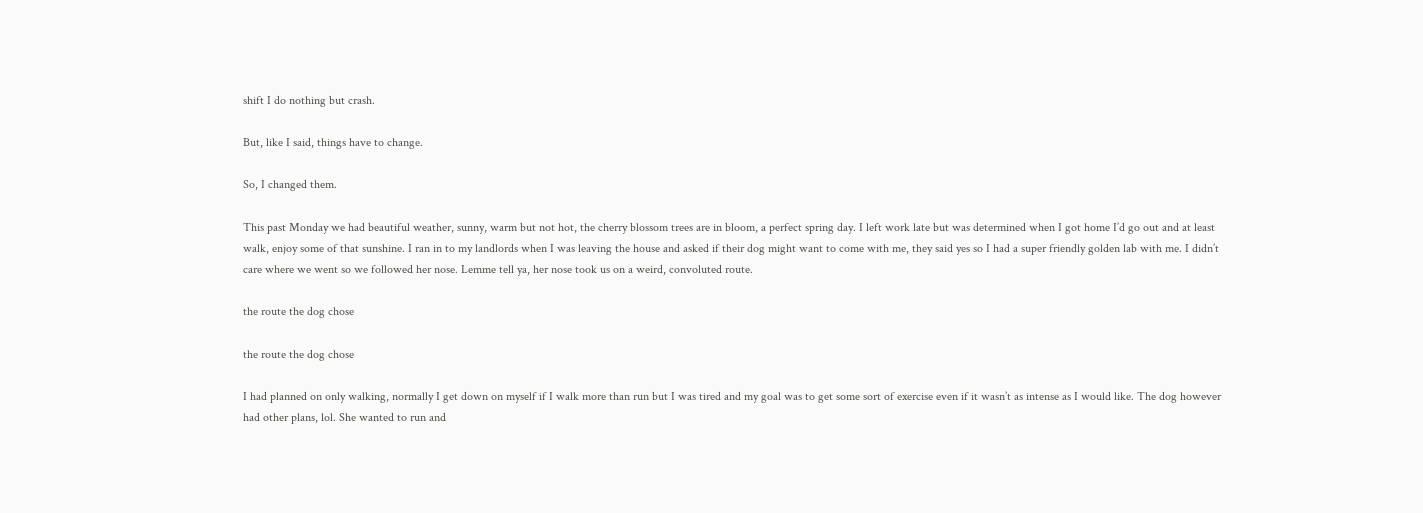shift I do nothing but crash.

But, like I said, things have to change.

So, I changed them.

This past Monday we had beautiful weather, sunny, warm but not hot, the cherry blossom trees are in bloom, a perfect spring day. I left work late but was determined when I got home I’d go out and at least walk, enjoy some of that sunshine. I ran in to my landlords when I was leaving the house and asked if their dog might want to come with me, they said yes so I had a super friendly golden lab with me. I didn’t care where we went so we followed her nose. Lemme tell ya, her nose took us on a weird, convoluted route.

the route the dog chose

the route the dog chose

I had planned on only walking, normally I get down on myself if I walk more than run but I was tired and my goal was to get some sort of exercise even if it wasn’t as intense as I would like. The dog however had other plans, lol. She wanted to run and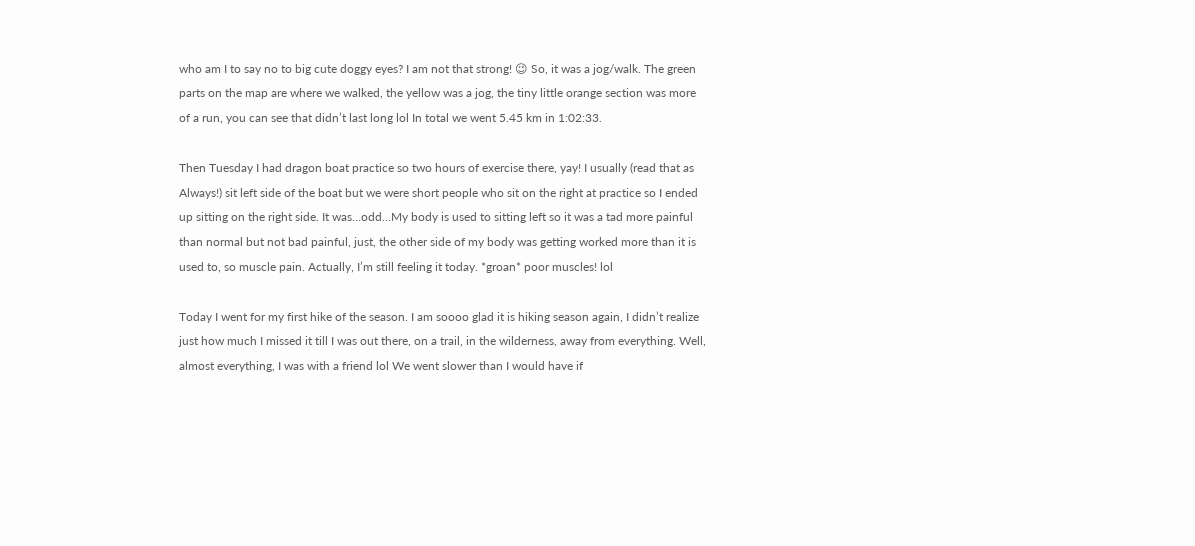who am I to say no to big cute doggy eyes? I am not that strong! 😉 So, it was a jog/walk. The green parts on the map are where we walked, the yellow was a jog, the tiny little orange section was more of a run, you can see that didn’t last long lol In total we went 5.45 km in 1:02:33.

Then Tuesday I had dragon boat practice so two hours of exercise there, yay! I usually (read that as Always!) sit left side of the boat but we were short people who sit on the right at practice so I ended up sitting on the right side. It was…odd…My body is used to sitting left so it was a tad more painful than normal but not bad painful, just, the other side of my body was getting worked more than it is used to, so muscle pain. Actually, I’m still feeling it today. *groan* poor muscles! lol

Today I went for my first hike of the season. I am soooo glad it is hiking season again, I didn’t realize just how much I missed it till I was out there, on a trail, in the wilderness, away from everything. Well, almost everything, I was with a friend lol We went slower than I would have if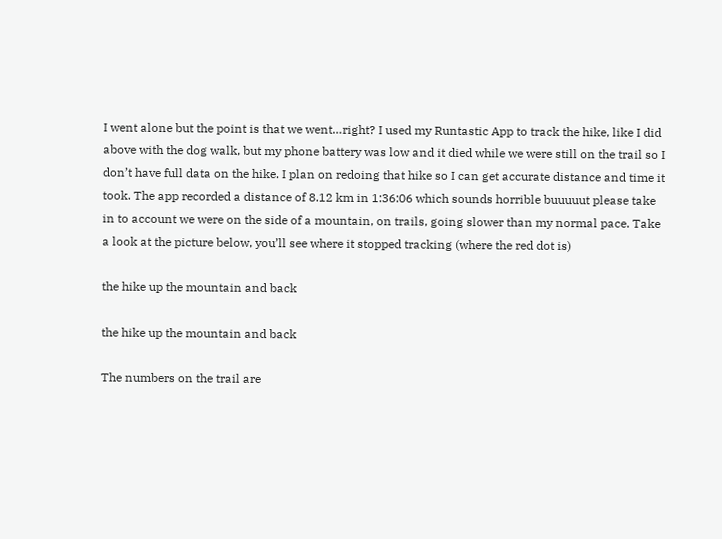I went alone but the point is that we went…right? I used my Runtastic App to track the hike, like I did above with the dog walk, but my phone battery was low and it died while we were still on the trail so I don’t have full data on the hike. I plan on redoing that hike so I can get accurate distance and time it took. The app recorded a distance of 8.12 km in 1:36:06 which sounds horrible buuuuut please take in to account we were on the side of a mountain, on trails, going slower than my normal pace. Take a look at the picture below, you’ll see where it stopped tracking (where the red dot is)

the hike up the mountain and back

the hike up the mountain and back

The numbers on the trail are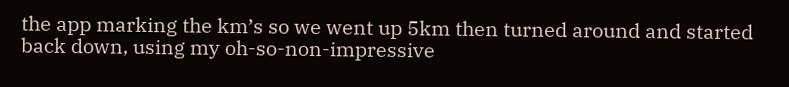the app marking the km’s so we went up 5km then turned around and started back down, using my oh-so-non-impressive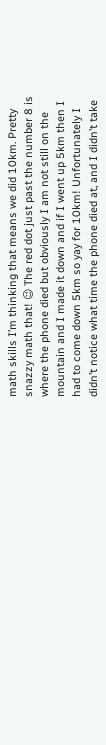math skills I’m thinking that means we did 10km. Pretty snazzy math that! 😉 The red dot just past the number 8 is where the phone died but obviously I am not still on the mountain and I made it down and if I went up 5km then I had to come down 5km so yay for 10km! Unfortunately I didn’t notice what time the phone died at, and I didn’t take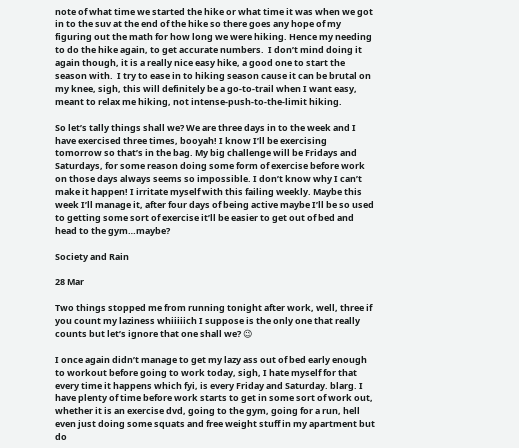note of what time we started the hike or what time it was when we got in to the suv at the end of the hike so there goes any hope of my figuring out the math for how long we were hiking. Hence my needing to do the hike again, to get accurate numbers.  I don’t mind doing it again though, it is a really nice easy hike, a good one to start the season with.  I try to ease in to hiking season cause it can be brutal on my knee, sigh, this will definitely be a go-to-trail when I want easy, meant to relax me hiking, not intense-push-to-the-limit hiking.

So let’s tally things shall we? We are three days in to the week and I have exercised three times, booyah! I know I’ll be exercising tomorrow so that’s in the bag. My big challenge will be Fridays and Saturdays, for some reason doing some form of exercise before work on those days always seems so impossible. I don’t know why I can’t make it happen! I irritate myself with this failing weekly. Maybe this week I’ll manage it, after four days of being active maybe I’ll be so used to getting some sort of exercise it’ll be easier to get out of bed and head to the gym…maybe?

Society and Rain

28 Mar

Two things stopped me from running tonight after work, well, three if you count my laziness whiiiiich I suppose is the only one that really counts but let’s ignore that one shall we? 😉

I once again didn’t manage to get my lazy ass out of bed early enough to workout before going to work today, sigh, I hate myself for that every time it happens which fyi, is every Friday and Saturday. blarg. I have plenty of time before work starts to get in some sort of work out, whether it is an exercise dvd, going to the gym, going for a run, hell even just doing some squats and free weight stuff in my apartment but do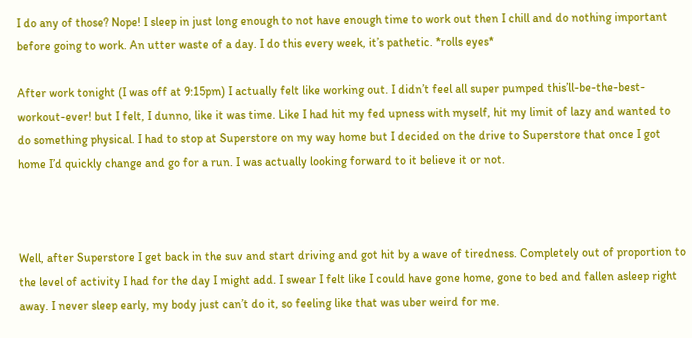I do any of those? Nope! I sleep in just long enough to not have enough time to work out then I chill and do nothing important before going to work. An utter waste of a day. I do this every week, it’s pathetic. *rolls eyes*

After work tonight (I was off at 9:15pm) I actually felt like working out. I didn’t feel all super pumped this’ll-be-the-best-workout-ever! but I felt, I dunno, like it was time. Like I had hit my fed upness with myself, hit my limit of lazy and wanted to do something physical. I had to stop at Superstore on my way home but I decided on the drive to Superstore that once I got home I’d quickly change and go for a run. I was actually looking forward to it believe it or not.



Well, after Superstore I get back in the suv and start driving and got hit by a wave of tiredness. Completely out of proportion to the level of activity I had for the day I might add. I swear I felt like I could have gone home, gone to bed and fallen asleep right away. I never sleep early, my body just can’t do it, so feeling like that was uber weird for me.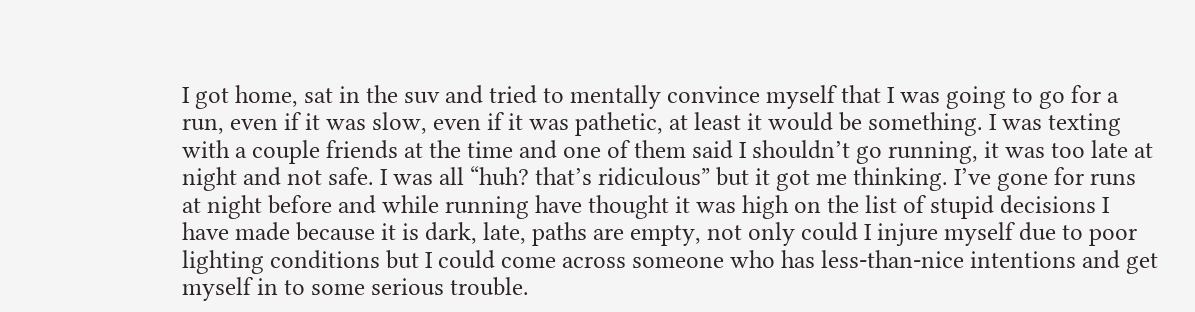I got home, sat in the suv and tried to mentally convince myself that I was going to go for a run, even if it was slow, even if it was pathetic, at least it would be something. I was texting with a couple friends at the time and one of them said I shouldn’t go running, it was too late at night and not safe. I was all “huh? that’s ridiculous” but it got me thinking. I’ve gone for runs at night before and while running have thought it was high on the list of stupid decisions I have made because it is dark, late, paths are empty, not only could I injure myself due to poor lighting conditions but I could come across someone who has less-than-nice intentions and get myself in to some serious trouble.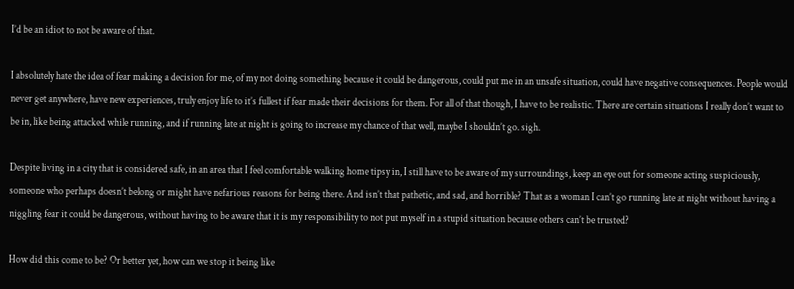I’d be an idiot to not be aware of that.

I absolutely hate the idea of fear making a decision for me, of my not doing something because it could be dangerous, could put me in an unsafe situation, could have negative consequences. People would never get anywhere, have new experiences, truly enjoy life to it’s fullest if fear made their decisions for them. For all of that though, I have to be realistic. There are certain situations I really don’t want to be in, like being attacked while running, and if running late at night is going to increase my chance of that well, maybe I shouldn’t go. sigh.

Despite living in a city that is considered safe, in an area that I feel comfortable walking home tipsy in, I still have to be aware of my surroundings, keep an eye out for someone acting suspiciously, someone who perhaps doesn’t belong or might have nefarious reasons for being there. And isn’t that pathetic, and sad, and horrible? That as a woman I can’t go running late at night without having a niggling fear it could be dangerous, without having to be aware that it is my responsibility to not put myself in a stupid situation because others can’t be trusted?

How did this come to be? Or better yet, how can we stop it being like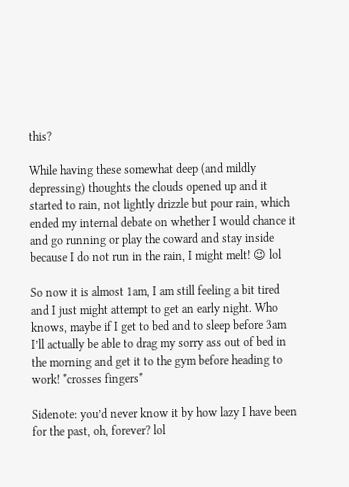this?

While having these somewhat deep (and mildly depressing) thoughts the clouds opened up and it started to rain, not lightly drizzle but pour rain, which ended my internal debate on whether I would chance it and go running or play the coward and stay inside because I do not run in the rain, I might melt! 😉 lol

So now it is almost 1am, I am still feeling a bit tired and I just might attempt to get an early night. Who knows, maybe if I get to bed and to sleep before 3am I’ll actually be able to drag my sorry ass out of bed in the morning and get it to the gym before heading to work! *crosses fingers*

Sidenote: you’d never know it by how lazy I have been for the past, oh, forever? lol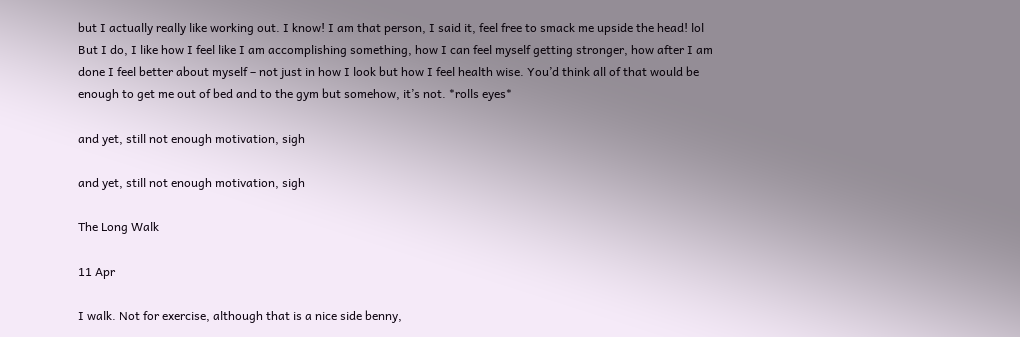but I actually really like working out. I know! I am that person, I said it, feel free to smack me upside the head! lol But I do, I like how I feel like I am accomplishing something, how I can feel myself getting stronger, how after I am done I feel better about myself – not just in how I look but how I feel health wise. You’d think all of that would be enough to get me out of bed and to the gym but somehow, it’s not. *rolls eyes*

and yet, still not enough motivation, sigh

and yet, still not enough motivation, sigh

The Long Walk

11 Apr

I walk. Not for exercise, although that is a nice side benny,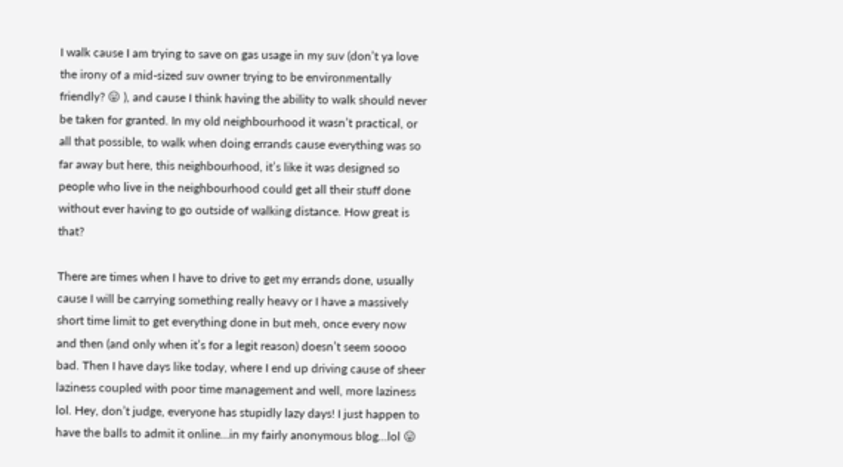I walk cause I am trying to save on gas usage in my suv (don’t ya love the irony of a mid-sized suv owner trying to be environmentally friendly? 😛 ), and cause I think having the ability to walk should never be taken for granted. In my old neighbourhood it wasn’t practical, or all that possible, to walk when doing errands cause everything was so far away but here, this neighbourhood, it’s like it was designed so people who live in the neighbourhood could get all their stuff done without ever having to go outside of walking distance. How great is that?

There are times when I have to drive to get my errands done, usually cause I will be carrying something really heavy or I have a massively short time limit to get everything done in but meh, once every now and then (and only when it’s for a legit reason) doesn’t seem soooo bad. Then I have days like today, where I end up driving cause of sheer laziness coupled with poor time management and well, more laziness lol. Hey, don’t judge, everyone has stupidly lazy days! I just happen to have the balls to admit it online…in my fairly anonymous blog…lol 😛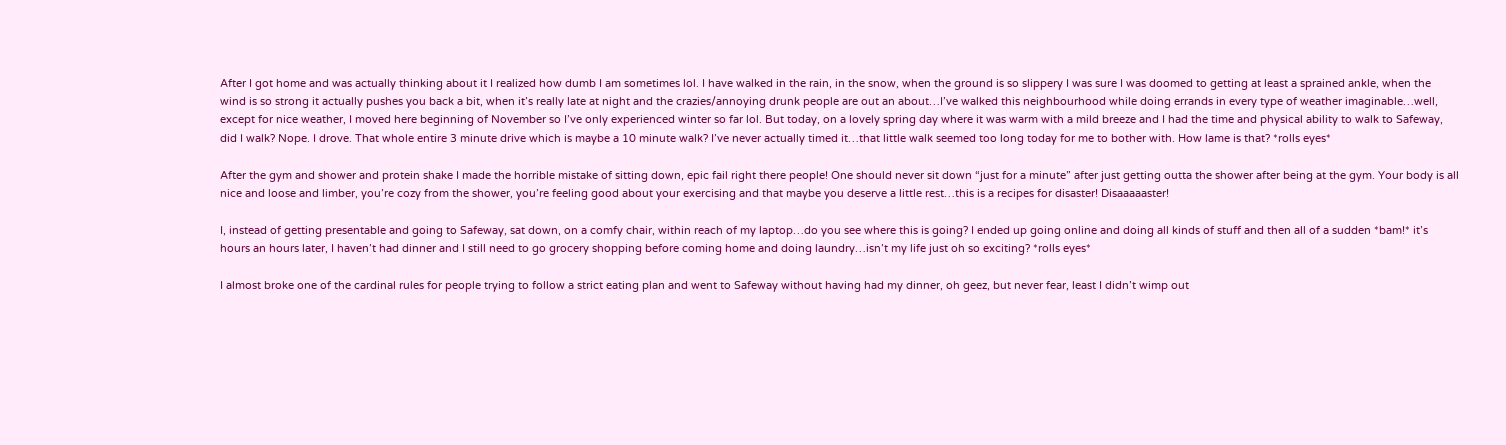After I got home and was actually thinking about it I realized how dumb I am sometimes lol. I have walked in the rain, in the snow, when the ground is so slippery I was sure I was doomed to getting at least a sprained ankle, when the wind is so strong it actually pushes you back a bit, when it’s really late at night and the crazies/annoying drunk people are out an about…I’ve walked this neighbourhood while doing errands in every type of weather imaginable…well, except for nice weather, I moved here beginning of November so I’ve only experienced winter so far lol. But today, on a lovely spring day where it was warm with a mild breeze and I had the time and physical ability to walk to Safeway, did I walk? Nope. I drove. That whole entire 3 minute drive which is maybe a 10 minute walk? I’ve never actually timed it…that little walk seemed too long today for me to bother with. How lame is that? *rolls eyes*

After the gym and shower and protein shake I made the horrible mistake of sitting down, epic fail right there people! One should never sit down “just for a minute” after just getting outta the shower after being at the gym. Your body is all nice and loose and limber, you’re cozy from the shower, you’re feeling good about your exercising and that maybe you deserve a little rest…this is a recipes for disaster! Disaaaaaster!

I, instead of getting presentable and going to Safeway, sat down, on a comfy chair, within reach of my laptop…do you see where this is going? I ended up going online and doing all kinds of stuff and then all of a sudden *bam!* it’s hours an hours later, I haven’t had dinner and I still need to go grocery shopping before coming home and doing laundry…isn’t my life just oh so exciting? *rolls eyes*

I almost broke one of the cardinal rules for people trying to follow a strict eating plan and went to Safeway without having had my dinner, oh geez, but never fear, least I didn’t wimp out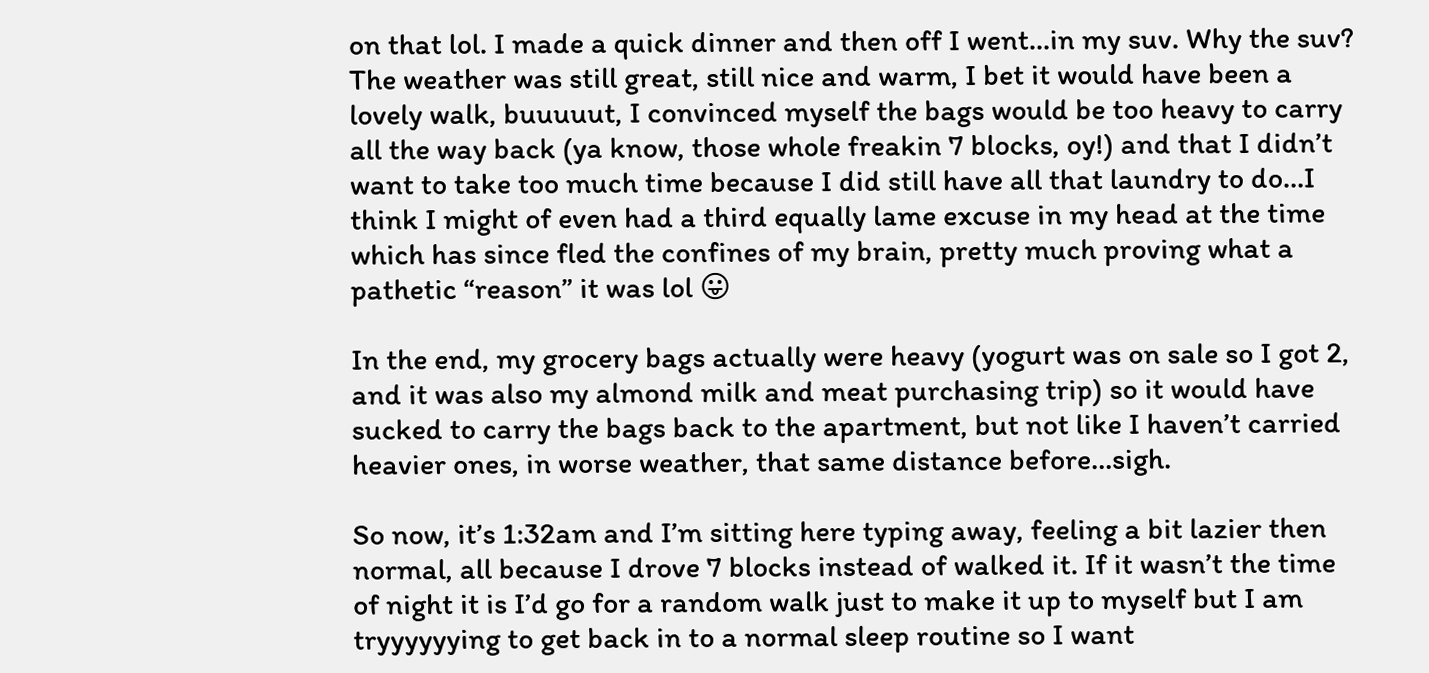on that lol. I made a quick dinner and then off I went…in my suv. Why the suv? The weather was still great, still nice and warm, I bet it would have been a lovely walk, buuuuut, I convinced myself the bags would be too heavy to carry all the way back (ya know, those whole freakin 7 blocks, oy!) and that I didn’t want to take too much time because I did still have all that laundry to do…I think I might of even had a third equally lame excuse in my head at the time which has since fled the confines of my brain, pretty much proving what a pathetic “reason” it was lol 😛

In the end, my grocery bags actually were heavy (yogurt was on sale so I got 2, and it was also my almond milk and meat purchasing trip) so it would have sucked to carry the bags back to the apartment, but not like I haven’t carried heavier ones, in worse weather, that same distance before…sigh.

So now, it’s 1:32am and I’m sitting here typing away, feeling a bit lazier then normal, all because I drove 7 blocks instead of walked it. If it wasn’t the time of night it is I’d go for a random walk just to make it up to myself but I am tryyyyyying to get back in to a normal sleep routine so I want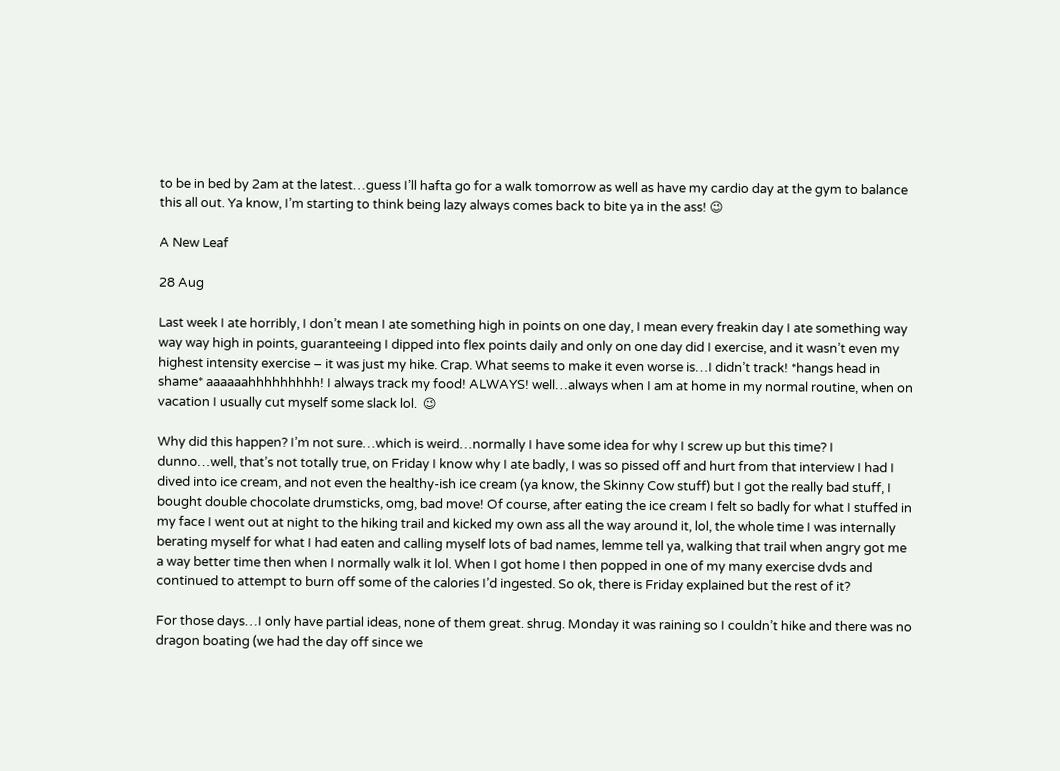to be in bed by 2am at the latest…guess I’ll hafta go for a walk tomorrow as well as have my cardio day at the gym to balance this all out. Ya know, I’m starting to think being lazy always comes back to bite ya in the ass! 😉

A New Leaf

28 Aug

Last week I ate horribly, I don’t mean I ate something high in points on one day, I mean every freakin day I ate something way way way high in points, guaranteeing I dipped into flex points daily and only on one day did I exercise, and it wasn’t even my highest intensity exercise – it was just my hike. Crap. What seems to make it even worse is…I didn’t track! *hangs head in shame* aaaaaahhhhhhhhh! I always track my food! ALWAYS! well…always when I am at home in my normal routine, when on vacation I usually cut myself some slack lol.  😉

Why did this happen? I’m not sure…which is weird…normally I have some idea for why I screw up but this time? I dunno…well, that’s not totally true, on Friday I know why I ate badly, I was so pissed off and hurt from that interview I had I dived into ice cream, and not even the healthy-ish ice cream (ya know, the Skinny Cow stuff) but I got the really bad stuff, I bought double chocolate drumsticks, omg, bad move! Of course, after eating the ice cream I felt so badly for what I stuffed in my face I went out at night to the hiking trail and kicked my own ass all the way around it, lol, the whole time I was internally berating myself for what I had eaten and calling myself lots of bad names, lemme tell ya, walking that trail when angry got me a way better time then when I normally walk it lol. When I got home I then popped in one of my many exercise dvds and continued to attempt to burn off some of the calories I’d ingested. So ok, there is Friday explained but the rest of it?

For those days…I only have partial ideas, none of them great. shrug. Monday it was raining so I couldn’t hike and there was no dragon boating (we had the day off since we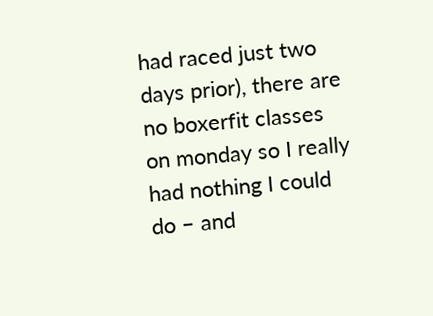had raced just two days prior), there are no boxerfit classes on monday so I really had nothing I could do – and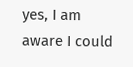yes, I am aware I could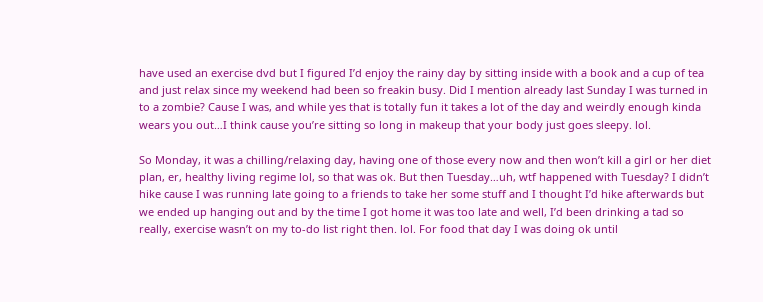have used an exercise dvd but I figured I’d enjoy the rainy day by sitting inside with a book and a cup of tea and just relax since my weekend had been so freakin busy. Did I mention already last Sunday I was turned in to a zombie? Cause I was, and while yes that is totally fun it takes a lot of the day and weirdly enough kinda wears you out…I think cause you’re sitting so long in makeup that your body just goes sleepy. lol.

So Monday, it was a chilling/relaxing day, having one of those every now and then won’t kill a girl or her diet plan, er, healthy living regime lol, so that was ok. But then Tuesday…uh, wtf happened with Tuesday? I didn’t hike cause I was running late going to a friends to take her some stuff and I thought I’d hike afterwards but we ended up hanging out and by the time I got home it was too late and well, I’d been drinking a tad so really, exercise wasn’t on my to-do list right then. lol. For food that day I was doing ok until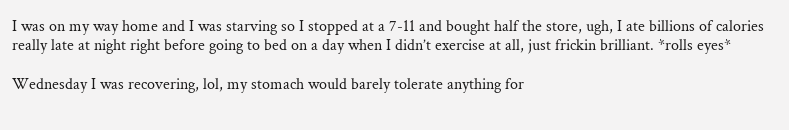I was on my way home and I was starving so I stopped at a 7-11 and bought half the store, ugh, I ate billions of calories really late at night right before going to bed on a day when I didn’t exercise at all, just frickin brilliant. *rolls eyes*

Wednesday I was recovering, lol, my stomach would barely tolerate anything for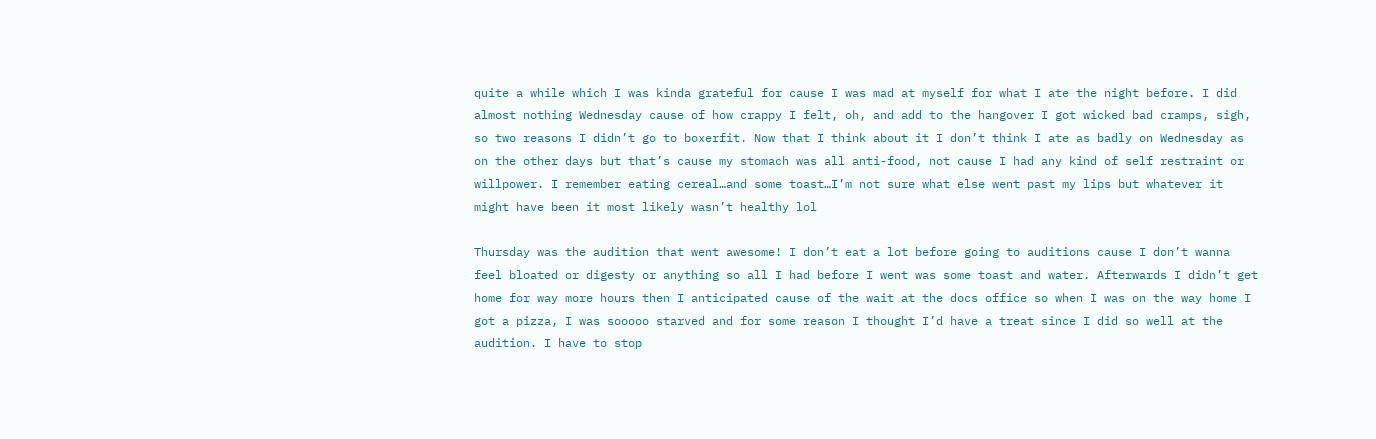quite a while which I was kinda grateful for cause I was mad at myself for what I ate the night before. I did almost nothing Wednesday cause of how crappy I felt, oh, and add to the hangover I got wicked bad cramps, sigh, so two reasons I didn’t go to boxerfit. Now that I think about it I don’t think I ate as badly on Wednesday as on the other days but that’s cause my stomach was all anti-food, not cause I had any kind of self restraint or willpower. I remember eating cereal…and some toast…I’m not sure what else went past my lips but whatever it might have been it most likely wasn’t healthy lol

Thursday was the audition that went awesome! I don’t eat a lot before going to auditions cause I don’t wanna feel bloated or digesty or anything so all I had before I went was some toast and water. Afterwards I didn’t get home for way more hours then I anticipated cause of the wait at the docs office so when I was on the way home I got a pizza, I was sooooo starved and for some reason I thought I’d have a treat since I did so well at the audition. I have to stop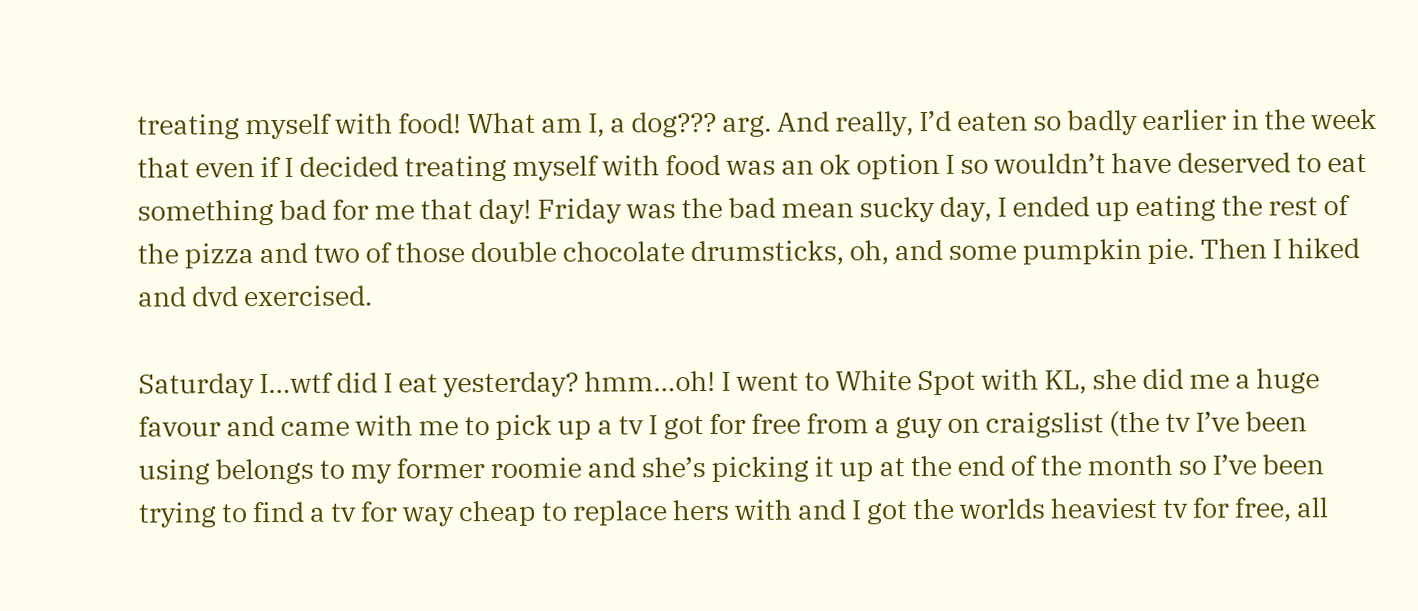treating myself with food! What am I, a dog??? arg. And really, I’d eaten so badly earlier in the week that even if I decided treating myself with food was an ok option I so wouldn’t have deserved to eat something bad for me that day! Friday was the bad mean sucky day, I ended up eating the rest of the pizza and two of those double chocolate drumsticks, oh, and some pumpkin pie. Then I hiked and dvd exercised.

Saturday I…wtf did I eat yesterday? hmm…oh! I went to White Spot with KL, she did me a huge favour and came with me to pick up a tv I got for free from a guy on craigslist (the tv I’ve been using belongs to my former roomie and she’s picking it up at the end of the month so I’ve been trying to find a tv for way cheap to replace hers with and I got the worlds heaviest tv for free, all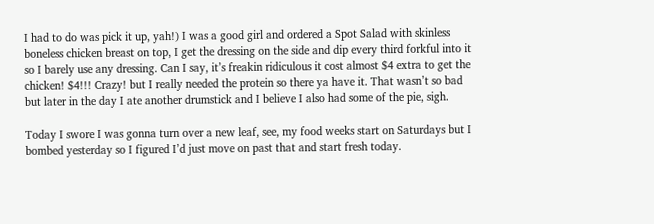I had to do was pick it up, yah!) I was a good girl and ordered a Spot Salad with skinless boneless chicken breast on top, I get the dressing on the side and dip every third forkful into it so I barely use any dressing. Can I say, it’s freakin ridiculous it cost almost $4 extra to get the chicken! $4!!! Crazy! but I really needed the protein so there ya have it. That wasn’t so bad but later in the day I ate another drumstick and I believe I also had some of the pie, sigh.

Today I swore I was gonna turn over a new leaf, see, my food weeks start on Saturdays but I bombed yesterday so I figured I’d just move on past that and start fresh today.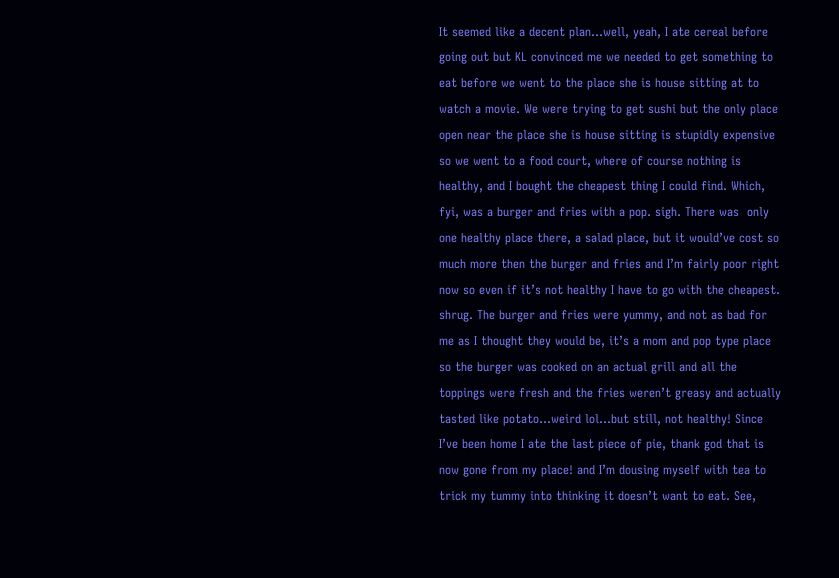It seemed like a decent plan…well, yeah, I ate cereal before going out but KL convinced me we needed to get something to eat before we went to the place she is house sitting at to watch a movie. We were trying to get sushi but the only place open near the place she is house sitting is stupidly expensive so we went to a food court, where of course nothing is healthy, and I bought the cheapest thing I could find. Which, fyi, was a burger and fries with a pop. sigh. There was  only one healthy place there, a salad place, but it would’ve cost so much more then the burger and fries and I’m fairly poor right now so even if it’s not healthy I have to go with the cheapest. shrug. The burger and fries were yummy, and not as bad for me as I thought they would be, it’s a mom and pop type place so the burger was cooked on an actual grill and all the toppings were fresh and the fries weren’t greasy and actually tasted like potato…weird lol…but still, not healthy! Since I’ve been home I ate the last piece of pie, thank god that is now gone from my place! and I’m dousing myself with tea to trick my tummy into thinking it doesn’t want to eat. See,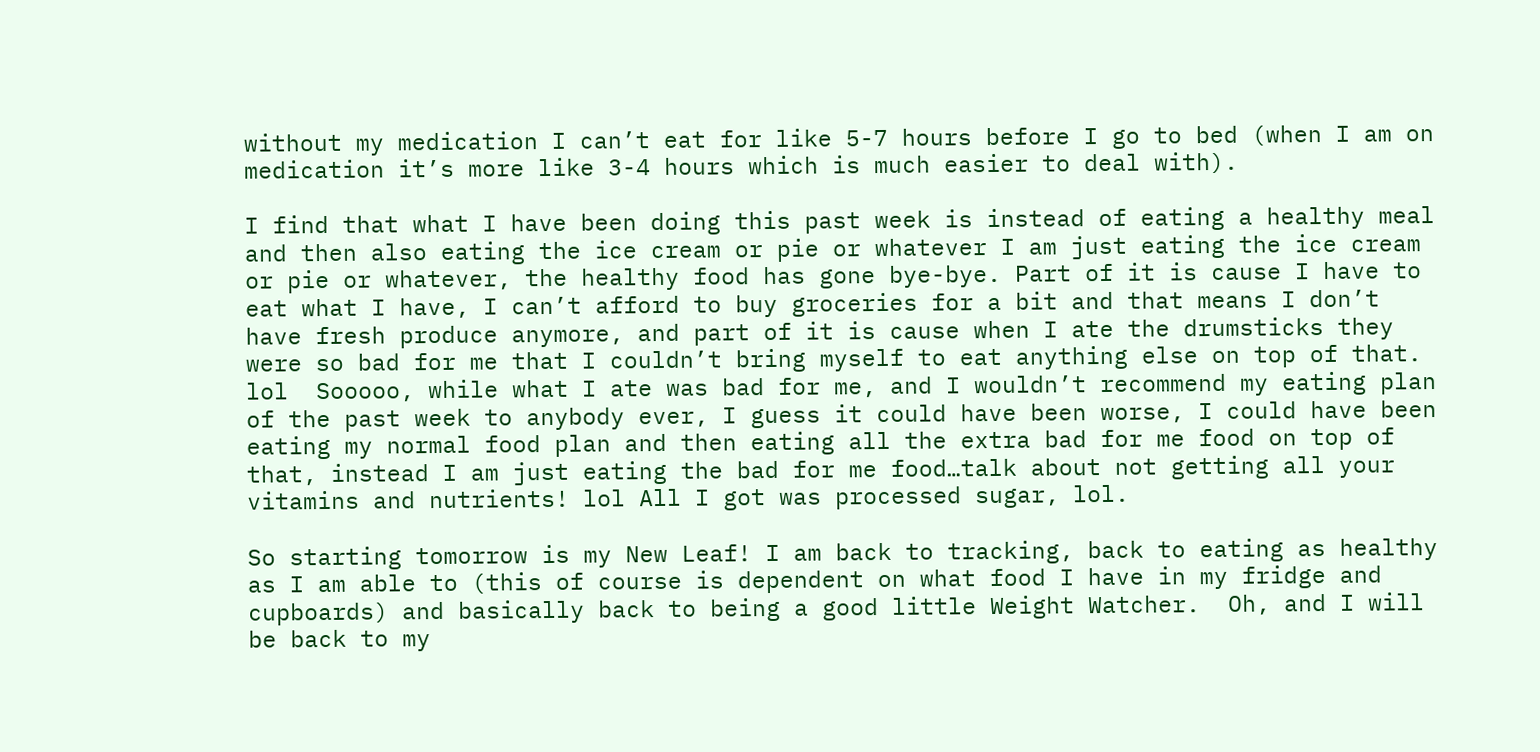without my medication I can’t eat for like 5-7 hours before I go to bed (when I am on medication it’s more like 3-4 hours which is much easier to deal with).

I find that what I have been doing this past week is instead of eating a healthy meal and then also eating the ice cream or pie or whatever I am just eating the ice cream or pie or whatever, the healthy food has gone bye-bye. Part of it is cause I have to eat what I have, I can’t afford to buy groceries for a bit and that means I don’t have fresh produce anymore, and part of it is cause when I ate the drumsticks they were so bad for me that I couldn’t bring myself to eat anything else on top of that. lol  Sooooo, while what I ate was bad for me, and I wouldn’t recommend my eating plan of the past week to anybody ever, I guess it could have been worse, I could have been eating my normal food plan and then eating all the extra bad for me food on top of that, instead I am just eating the bad for me food…talk about not getting all your vitamins and nutrients! lol All I got was processed sugar, lol.

So starting tomorrow is my New Leaf! I am back to tracking, back to eating as healthy as I am able to (this of course is dependent on what food I have in my fridge and cupboards) and basically back to being a good little Weight Watcher.  Oh, and I will be back to my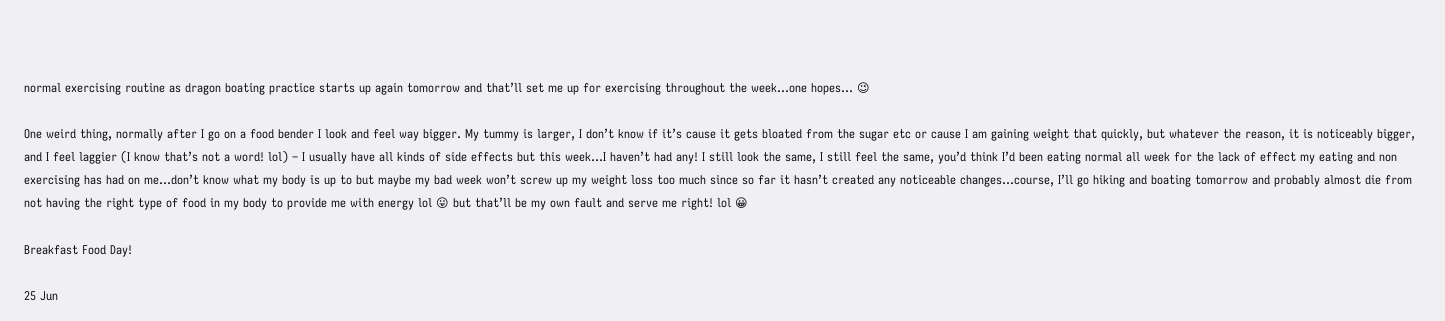normal exercising routine as dragon boating practice starts up again tomorrow and that’ll set me up for exercising throughout the week…one hopes… 😉

One weird thing, normally after I go on a food bender I look and feel way bigger. My tummy is larger, I don’t know if it’s cause it gets bloated from the sugar etc or cause I am gaining weight that quickly, but whatever the reason, it is noticeably bigger, and I feel laggier (I know that’s not a word! lol) – I usually have all kinds of side effects but this week…I haven’t had any! I still look the same, I still feel the same, you’d think I’d been eating normal all week for the lack of effect my eating and non exercising has had on me…don’t know what my body is up to but maybe my bad week won’t screw up my weight loss too much since so far it hasn’t created any noticeable changes…course, I’ll go hiking and boating tomorrow and probably almost die from not having the right type of food in my body to provide me with energy lol 😛 but that’ll be my own fault and serve me right! lol 😀

Breakfast Food Day!

25 Jun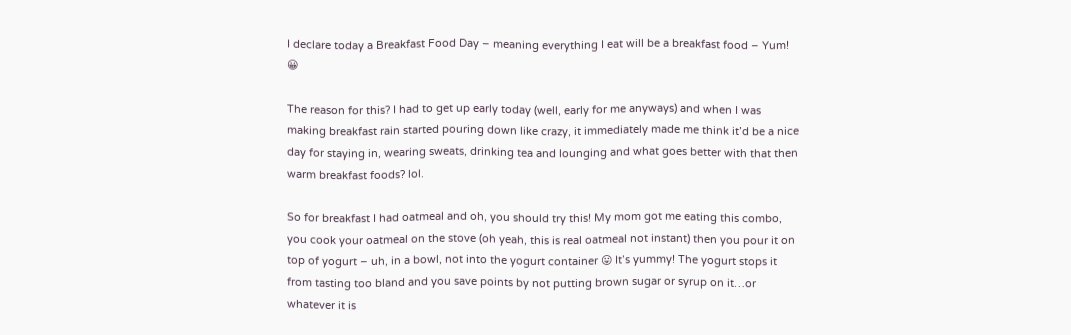I declare today a Breakfast Food Day – meaning everything I eat will be a breakfast food – Yum! 😀

The reason for this? I had to get up early today (well, early for me anyways) and when I was making breakfast rain started pouring down like crazy, it immediately made me think it’d be a nice day for staying in, wearing sweats, drinking tea and lounging and what goes better with that then warm breakfast foods? lol.

So for breakfast I had oatmeal and oh, you should try this! My mom got me eating this combo, you cook your oatmeal on the stove (oh yeah, this is real oatmeal not instant) then you pour it on top of yogurt – uh, in a bowl, not into the yogurt container 😛 It’s yummy! The yogurt stops it from tasting too bland and you save points by not putting brown sugar or syrup on it…or whatever it is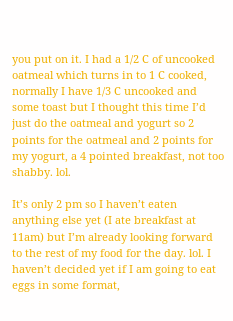you put on it. I had a 1/2 C of uncooked oatmeal which turns in to 1 C cooked, normally I have 1/3 C uncooked and some toast but I thought this time I’d just do the oatmeal and yogurt so 2 points for the oatmeal and 2 points for my yogurt, a 4 pointed breakfast, not too shabby. lol.

It’s only 2 pm so I haven’t eaten anything else yet (I ate breakfast at 11am) but I’m already looking forward to the rest of my food for the day. lol. I haven’t decided yet if I am going to eat eggs in some format,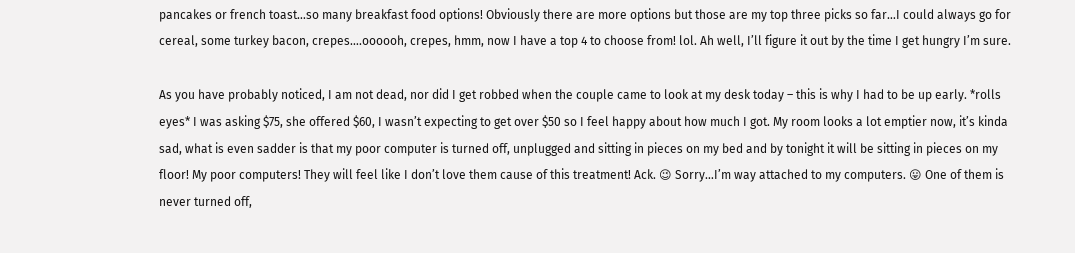pancakes or french toast…so many breakfast food options! Obviously there are more options but those are my top three picks so far…I could always go for cereal, some turkey bacon, crepes….oooooh, crepes, hmm, now I have a top 4 to choose from! lol. Ah well, I’ll figure it out by the time I get hungry I’m sure.

As you have probably noticed, I am not dead, nor did I get robbed when the couple came to look at my desk today – this is why I had to be up early. *rolls eyes* I was asking $75, she offered $60, I wasn’t expecting to get over $50 so I feel happy about how much I got. My room looks a lot emptier now, it’s kinda sad, what is even sadder is that my poor computer is turned off, unplugged and sitting in pieces on my bed and by tonight it will be sitting in pieces on my floor! My poor computers! They will feel like I don’t love them cause of this treatment! Ack. 😉 Sorry…I’m way attached to my computers. 😛 One of them is never turned off,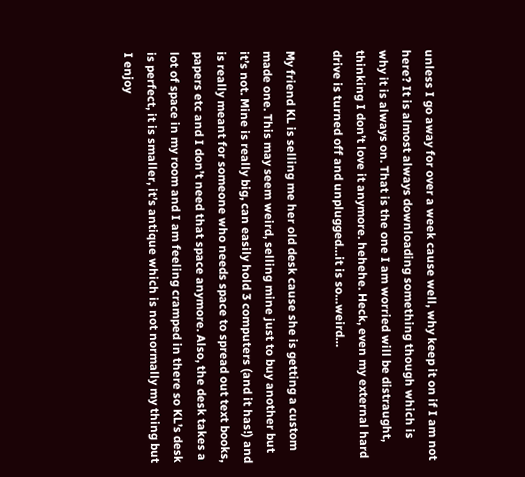unless I go away for over a week cause well, why keep it on if I am not here? It is almost always downloading something though which is why it is always on. That is the one I am worried will be distraught, thinking I don’t love it anymore. hehehe. Heck, even my external hard drive is turned off and unplugged…it is so…weird…

My friend KL is selling me her old desk cause she is getting a custom made one. This may seem weird, selling mine just to buy another but it’s not. Mine is really big, can easily hold 3 computers (and it has!) and is really meant for someone who needs space to spread out text books, papers etc and I don’t need that space anymore. Also, the desk takes a lot of space in my room and I am feeling cramped in there so KL’s desk is perfect, it is smaller, it’s antique which is not normally my thing but I enjoy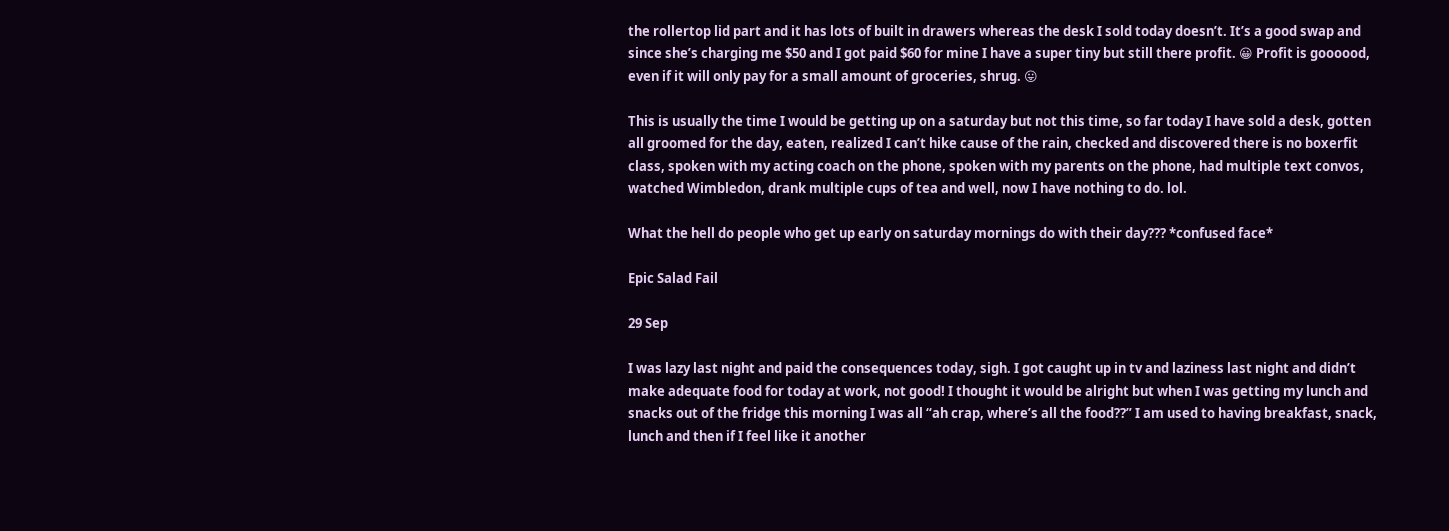the rollertop lid part and it has lots of built in drawers whereas the desk I sold today doesn’t. It’s a good swap and since she’s charging me $50 and I got paid $60 for mine I have a super tiny but still there profit. 😀 Profit is goooood, even if it will only pay for a small amount of groceries, shrug. 😛

This is usually the time I would be getting up on a saturday but not this time, so far today I have sold a desk, gotten all groomed for the day, eaten, realized I can’t hike cause of the rain, checked and discovered there is no boxerfit class, spoken with my acting coach on the phone, spoken with my parents on the phone, had multiple text convos, watched Wimbledon, drank multiple cups of tea and well, now I have nothing to do. lol.

What the hell do people who get up early on saturday mornings do with their day??? *confused face*

Epic Salad Fail

29 Sep

I was lazy last night and paid the consequences today, sigh. I got caught up in tv and laziness last night and didn’t make adequate food for today at work, not good! I thought it would be alright but when I was getting my lunch and snacks out of the fridge this morning I was all “ah crap, where’s all the food??” I am used to having breakfast, snack, lunch and then if I feel like it another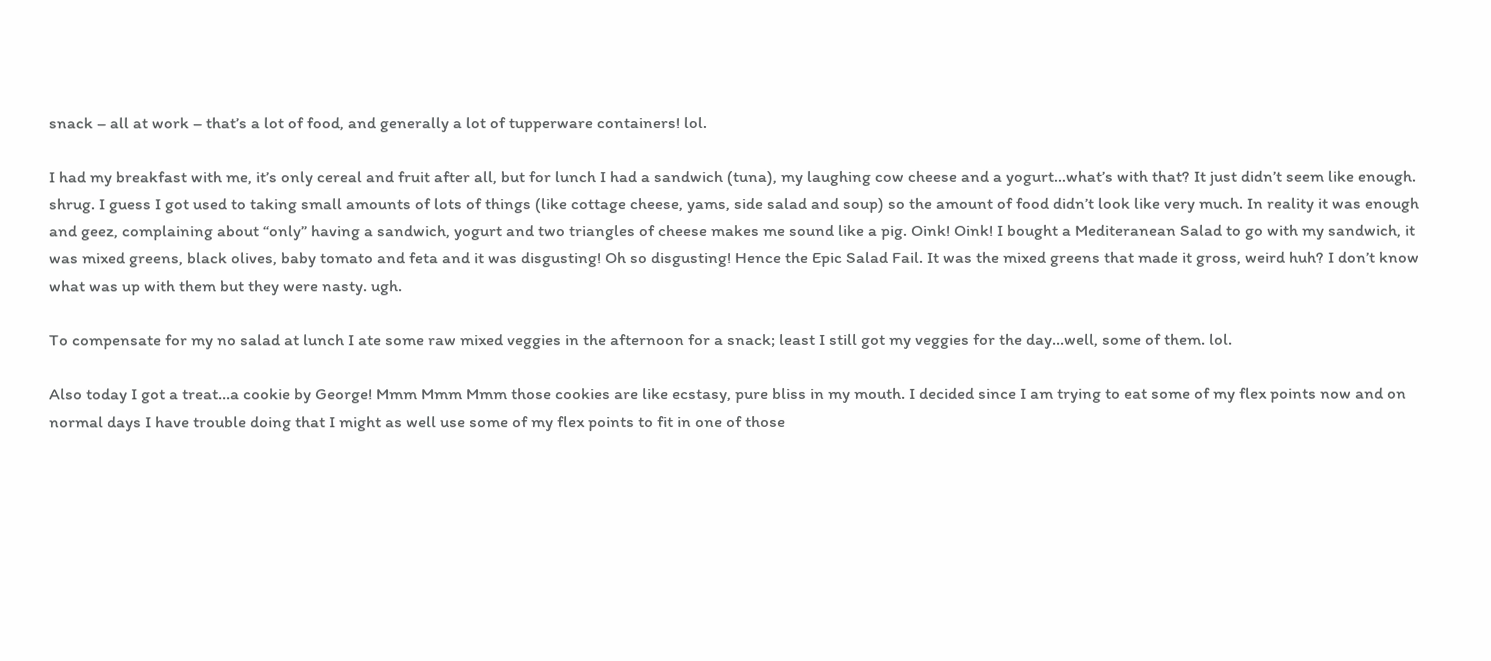snack – all at work – that’s a lot of food, and generally a lot of tupperware containers! lol.

I had my breakfast with me, it’s only cereal and fruit after all, but for lunch I had a sandwich (tuna), my laughing cow cheese and a yogurt…what’s with that? It just didn’t seem like enough. shrug. I guess I got used to taking small amounts of lots of things (like cottage cheese, yams, side salad and soup) so the amount of food didn’t look like very much. In reality it was enough and geez, complaining about “only” having a sandwich, yogurt and two triangles of cheese makes me sound like a pig. Oink! Oink! I bought a Mediteranean Salad to go with my sandwich, it was mixed greens, black olives, baby tomato and feta and it was disgusting! Oh so disgusting! Hence the Epic Salad Fail. It was the mixed greens that made it gross, weird huh? I don’t know what was up with them but they were nasty. ugh.

To compensate for my no salad at lunch I ate some raw mixed veggies in the afternoon for a snack; least I still got my veggies for the day…well, some of them. lol.

Also today I got a treat…a cookie by George! Mmm Mmm Mmm those cookies are like ecstasy, pure bliss in my mouth. I decided since I am trying to eat some of my flex points now and on normal days I have trouble doing that I might as well use some of my flex points to fit in one of those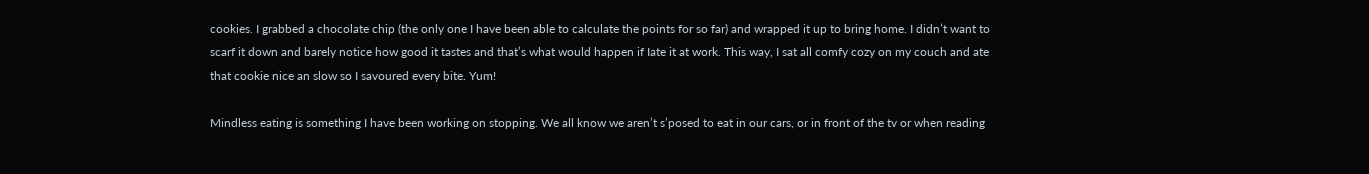cookies. I grabbed a chocolate chip (the only one I have been able to calculate the points for so far) and wrapped it up to bring home. I didn’t want to scarf it down and barely notice how good it tastes and that’s what would happen if Iate it at work. This way, I sat all comfy cozy on my couch and ate that cookie nice an slow so I savoured every bite. Yum!

Mindless eating is something I have been working on stopping. We all know we aren’t s’posed to eat in our cars, or in front of the tv or when reading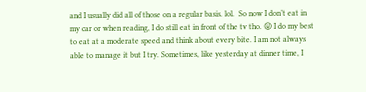and I usually did all of those on a regular basis. lol.  So now I don’t eat in my car or when reading, I do still eat in front of the tv tho. 😛 I do my best to eat at a moderate speed and think about every bite. I am not always able to manage it but I try. Sometimes, like yesterday at dinner time, I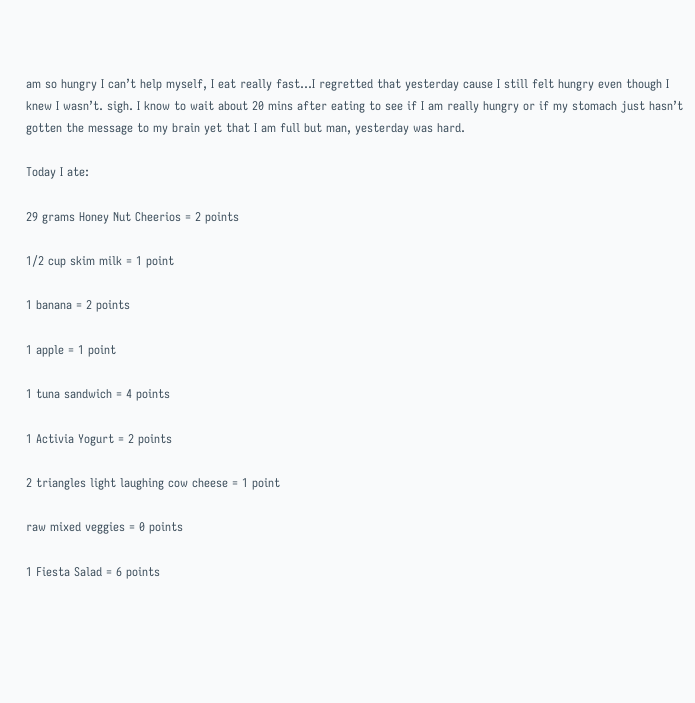am so hungry I can’t help myself, I eat really fast…I regretted that yesterday cause I still felt hungry even though I knew I wasn’t. sigh. I know to wait about 20 mins after eating to see if I am really hungry or if my stomach just hasn’t gotten the message to my brain yet that I am full but man, yesterday was hard.

Today I ate:

29 grams Honey Nut Cheerios = 2 points

1/2 cup skim milk = 1 point

1 banana = 2 points

1 apple = 1 point

1 tuna sandwich = 4 points

1 Activia Yogurt = 2 points

2 triangles light laughing cow cheese = 1 point

raw mixed veggies = 0 points

1 Fiesta Salad = 6 points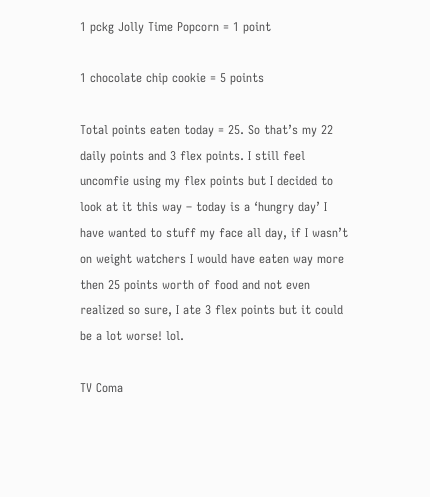1 pckg Jolly Time Popcorn = 1 point

1 chocolate chip cookie = 5 points

Total points eaten today = 25. So that’s my 22 daily points and 3 flex points. I still feel uncomfie using my flex points but I decided to look at it this way – today is a ‘hungry day’ I have wanted to stuff my face all day, if I wasn’t on weight watchers I would have eaten way more then 25 points worth of food and not even realized so sure, I ate 3 flex points but it could be a lot worse! lol.

TV Coma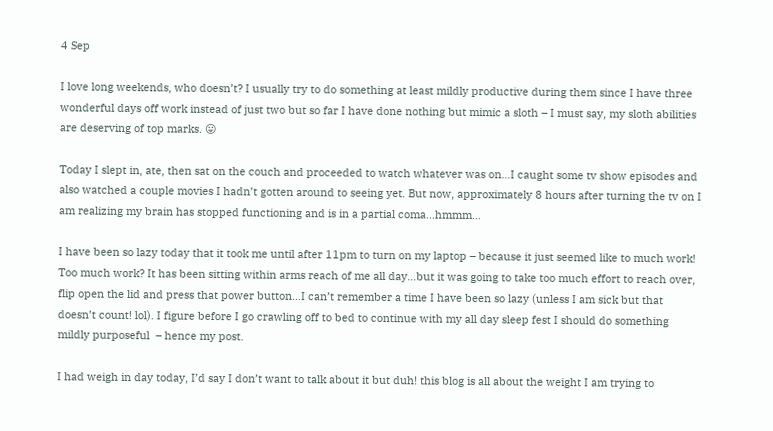4 Sep

I love long weekends, who doesn’t? I usually try to do something at least mildly productive during them since I have three wonderful days off work instead of just two but so far I have done nothing but mimic a sloth – I must say, my sloth abilities are deserving of top marks. 😛

Today I slept in, ate, then sat on the couch and proceeded to watch whatever was on…I caught some tv show episodes and also watched a couple movies I hadn’t gotten around to seeing yet. But now, approximately 8 hours after turning the tv on I am realizing my brain has stopped functioning and is in a partial coma…hmmm…

I have been so lazy today that it took me until after 11pm to turn on my laptop – because it just seemed like to much work! Too much work? It has been sitting within arms reach of me all day…but it was going to take too much effort to reach over, flip open the lid and press that power button…I can’t remember a time I have been so lazy (unless I am sick but that doesn’t count! lol). I figure before I go crawling off to bed to continue with my all day sleep fest I should do something mildly purposeful  – hence my post.

I had weigh in day today, I’d say I don’t want to talk about it but duh! this blog is all about the weight I am trying to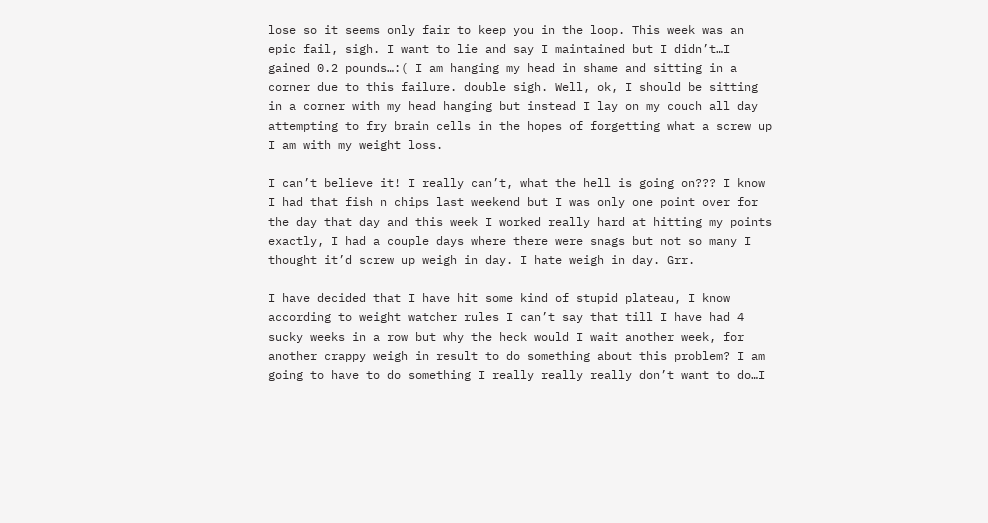lose so it seems only fair to keep you in the loop. This week was an epic fail, sigh. I want to lie and say I maintained but I didn’t…I gained 0.2 pounds…:( I am hanging my head in shame and sitting in a corner due to this failure. double sigh. Well, ok, I should be sitting in a corner with my head hanging but instead I lay on my couch all day attempting to fry brain cells in the hopes of forgetting what a screw up I am with my weight loss.

I can’t believe it! I really can’t, what the hell is going on??? I know I had that fish n chips last weekend but I was only one point over for the day that day and this week I worked really hard at hitting my points exactly, I had a couple days where there were snags but not so many I thought it’d screw up weigh in day. I hate weigh in day. Grr.

I have decided that I have hit some kind of stupid plateau, I know according to weight watcher rules I can’t say that till I have had 4 sucky weeks in a row but why the heck would I wait another week, for another crappy weigh in result to do something about this problem? I am going to have to do something I really really really don’t want to do…I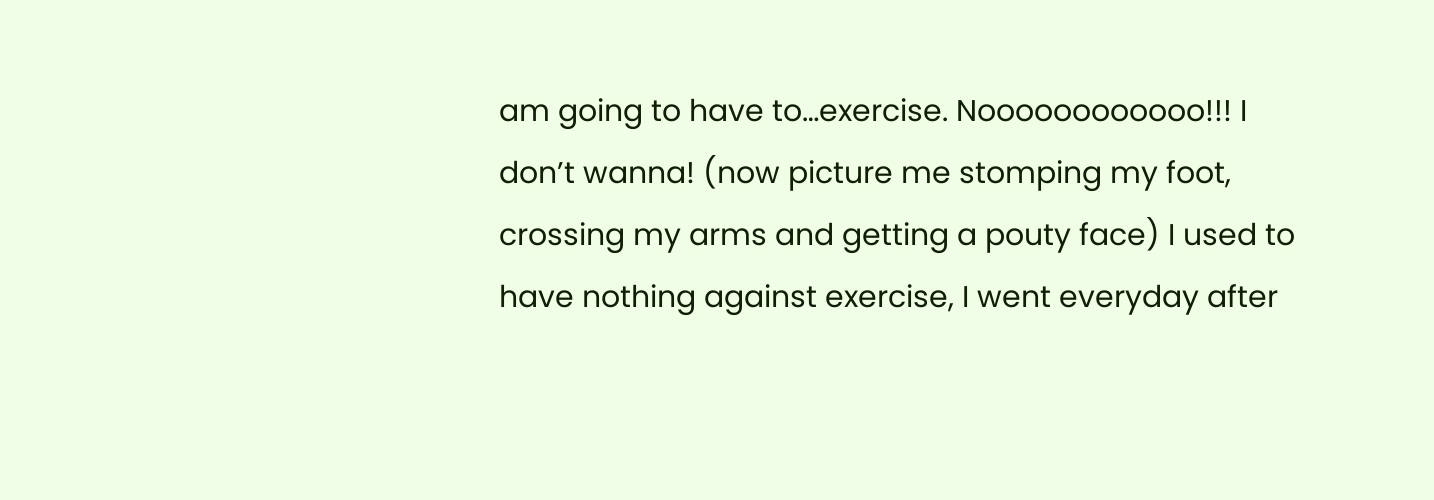am going to have to…exercise. Noooooooooooo!!! I don’t wanna! (now picture me stomping my foot, crossing my arms and getting a pouty face) I used to have nothing against exercise, I went everyday after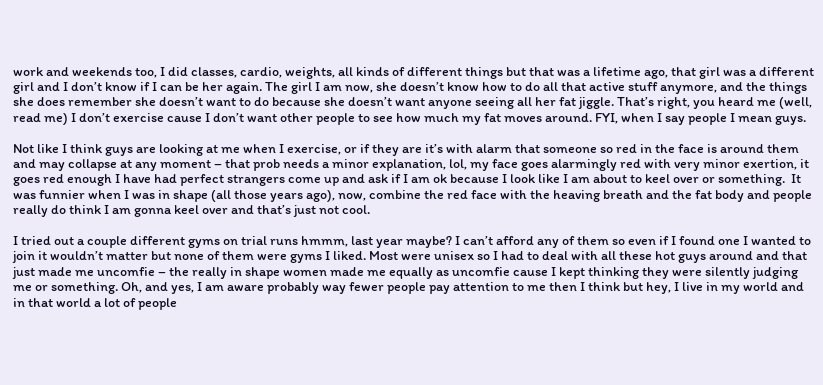work and weekends too, I did classes, cardio, weights, all kinds of different things but that was a lifetime ago, that girl was a different girl and I don’t know if I can be her again. The girl I am now, she doesn’t know how to do all that active stuff anymore, and the things she does remember she doesn’t want to do because she doesn’t want anyone seeing all her fat jiggle. That’s right, you heard me (well, read me) I don’t exercise cause I don’t want other people to see how much my fat moves around. FYI, when I say people I mean guys.

Not like I think guys are looking at me when I exercise, or if they are it’s with alarm that someone so red in the face is around them and may collapse at any moment – that prob needs a minor explanation, lol, my face goes alarmingly red with very minor exertion, it goes red enough I have had perfect strangers come up and ask if I am ok because I look like I am about to keel over or something.  It was funnier when I was in shape (all those years ago), now, combine the red face with the heaving breath and the fat body and people really do think I am gonna keel over and that’s just not cool.

I tried out a couple different gyms on trial runs hmmm, last year maybe? I can’t afford any of them so even if I found one I wanted to join it wouldn’t matter but none of them were gyms I liked. Most were unisex so I had to deal with all these hot guys around and that just made me uncomfie – the really in shape women made me equally as uncomfie cause I kept thinking they were silently judging me or something. Oh, and yes, I am aware probably way fewer people pay attention to me then I think but hey, I live in my world and in that world a lot of people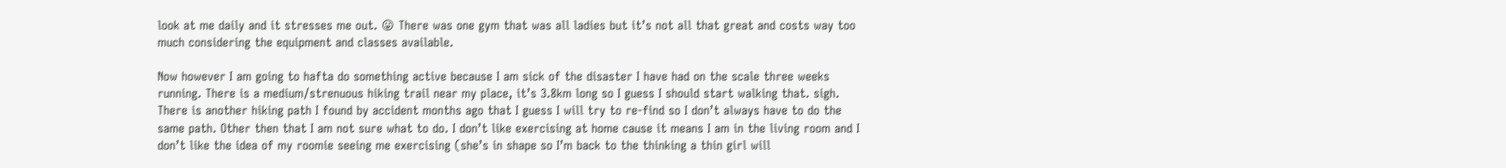look at me daily and it stresses me out. 😛 There was one gym that was all ladies but it’s not all that great and costs way too much considering the equipment and classes available.

Now however I am going to hafta do something active because I am sick of the disaster I have had on the scale three weeks running. There is a medium/strenuous hiking trail near my place, it’s 3.8km long so I guess I should start walking that. sigh. There is another hiking path I found by accident months ago that I guess I will try to re-find so I don’t always have to do the same path. Other then that I am not sure what to do. I don’t like exercising at home cause it means I am in the living room and I don’t like the idea of my roomie seeing me exercising (she’s in shape so I’m back to the thinking a thin girl will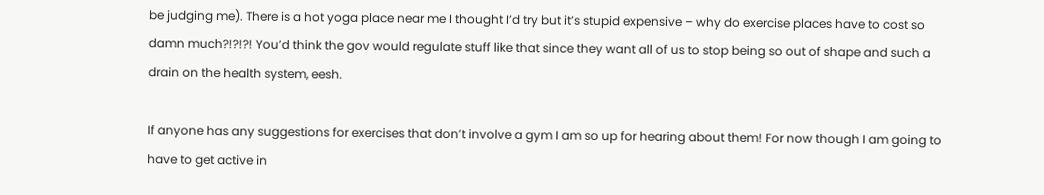be judging me). There is a hot yoga place near me I thought I’d try but it’s stupid expensive – why do exercise places have to cost so damn much?!?!?! You’d think the gov would regulate stuff like that since they want all of us to stop being so out of shape and such a drain on the health system, eesh.

If anyone has any suggestions for exercises that don’t involve a gym I am so up for hearing about them! For now though I am going to have to get active in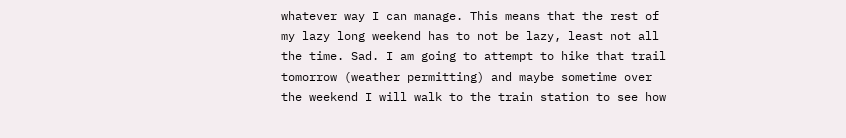whatever way I can manage. This means that the rest of my lazy long weekend has to not be lazy, least not all the time. Sad. I am going to attempt to hike that trail tomorrow (weather permitting) and maybe sometime over the weekend I will walk to the train station to see how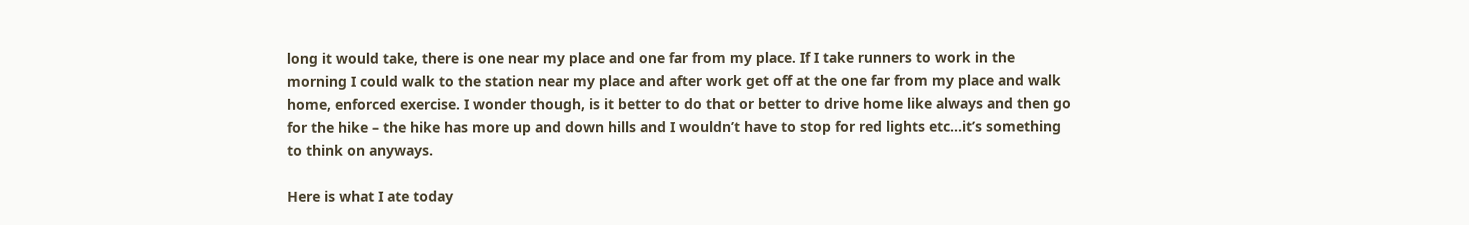long it would take, there is one near my place and one far from my place. If I take runners to work in the morning I could walk to the station near my place and after work get off at the one far from my place and walk home, enforced exercise. I wonder though, is it better to do that or better to drive home like always and then go for the hike – the hike has more up and down hills and I wouldn’t have to stop for red lights etc…it’s something to think on anyways.

Here is what I ate today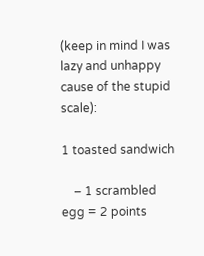(keep in mind I was lazy and unhappy cause of the stupid scale):

1 toasted sandwich

    – 1 scrambled egg = 2 points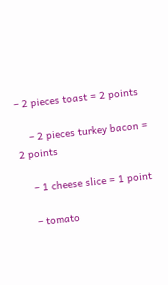– 2 pieces toast = 2 points

    – 2 pieces turkey bacon = 2 points

    – 1 cheese slice = 1 point

    – tomato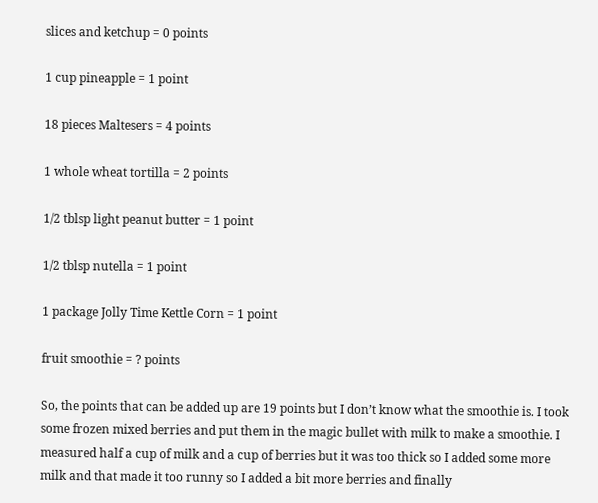slices and ketchup = 0 points

1 cup pineapple = 1 point

18 pieces Maltesers = 4 points

1 whole wheat tortilla = 2 points

1/2 tblsp light peanut butter = 1 point

1/2 tblsp nutella = 1 point

1 package Jolly Time Kettle Corn = 1 point

fruit smoothie = ? points

So, the points that can be added up are 19 points but I don’t know what the smoothie is. I took some frozen mixed berries and put them in the magic bullet with milk to make a smoothie. I measured half a cup of milk and a cup of berries but it was too thick so I added some more milk and that made it too runny so I added a bit more berries and finally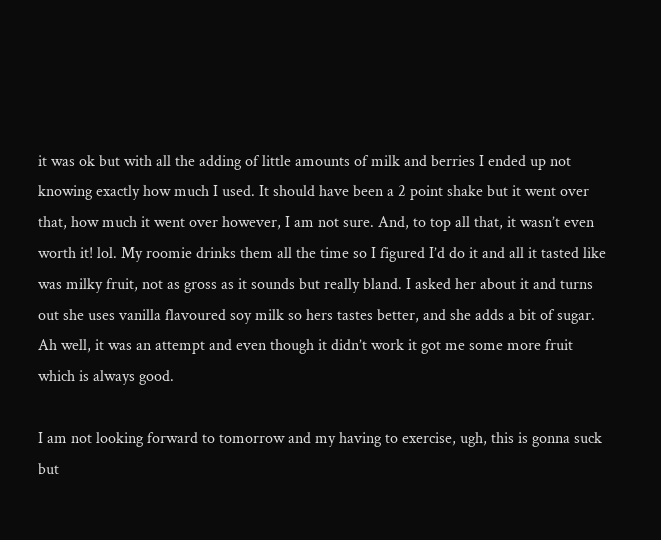it was ok but with all the adding of little amounts of milk and berries I ended up not knowing exactly how much I used. It should have been a 2 point shake but it went over that, how much it went over however, I am not sure. And, to top all that, it wasn’t even worth it! lol. My roomie drinks them all the time so I figured I’d do it and all it tasted like was milky fruit, not as gross as it sounds but really bland. I asked her about it and turns out she uses vanilla flavoured soy milk so hers tastes better, and she adds a bit of sugar. Ah well, it was an attempt and even though it didn’t work it got me some more fruit which is always good.

I am not looking forward to tomorrow and my having to exercise, ugh, this is gonna suck but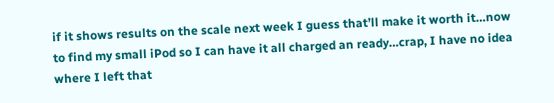if it shows results on the scale next week I guess that’ll make it worth it…now to find my small iPod so I can have it all charged an ready…crap, I have no idea where I left that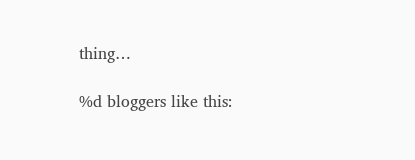thing…

%d bloggers like this: